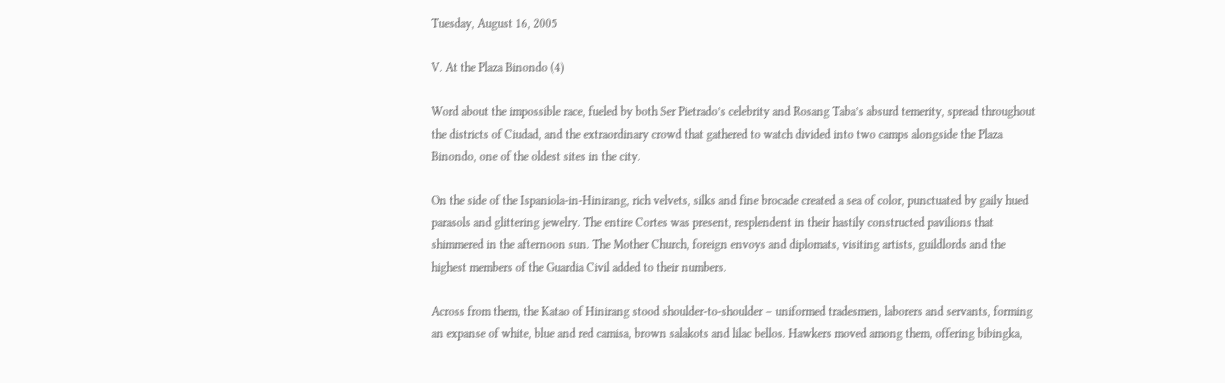Tuesday, August 16, 2005

V. At the Plaza Binondo (4)

Word about the impossible race, fueled by both Ser Pietrado’s celebrity and Rosang Taba’s absurd temerity, spread throughout the districts of Ciudad, and the extraordinary crowd that gathered to watch divided into two camps alongside the Plaza Binondo, one of the oldest sites in the city.

On the side of the Ispaniola-in-Hinirang, rich velvets, silks and fine brocade created a sea of color, punctuated by gaily hued parasols and glittering jewelry. The entire Cortes was present, resplendent in their hastily constructed pavilions that shimmered in the afternoon sun. The Mother Church, foreign envoys and diplomats, visiting artists, guildlords and the highest members of the Guardia Civil added to their numbers.

Across from them, the Katao of Hinirang stood shoulder-to-shoulder – uniformed tradesmen, laborers and servants, forming an expanse of white, blue and red camisa, brown salakots and lilac bellos. Hawkers moved among them, offering bibingka,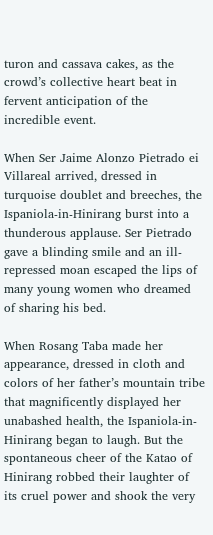turon and cassava cakes, as the crowd’s collective heart beat in fervent anticipation of the incredible event.

When Ser Jaime Alonzo Pietrado ei Villareal arrived, dressed in turquoise doublet and breeches, the Ispaniola-in-Hinirang burst into a thunderous applause. Ser Pietrado gave a blinding smile and an ill-repressed moan escaped the lips of many young women who dreamed of sharing his bed.

When Rosang Taba made her appearance, dressed in cloth and colors of her father’s mountain tribe that magnificently displayed her unabashed health, the Ispaniola-in-Hinirang began to laugh. But the spontaneous cheer of the Katao of Hinirang robbed their laughter of its cruel power and shook the very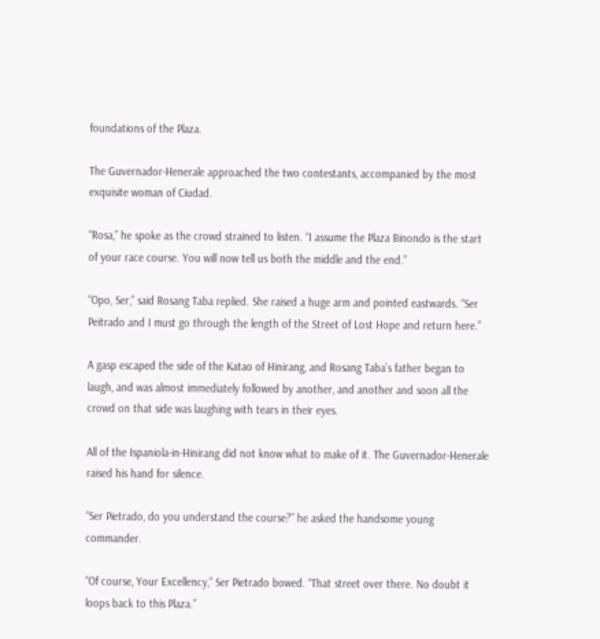foundations of the Plaza.

The Guvernador-Henerale approached the two contestants, accompanied by the most exquisite woman of Ciudad.

“Rosa,” he spoke as the crowd strained to listen. “I assume the Plaza Binondo is the start of your race course. You will now tell us both the middle and the end.”

“Opo, Ser,” said Rosang Taba replied. She raised a huge arm and pointed eastwards. “Ser Peitrado and I must go through the length of the Street of Lost Hope and return here.”

A gasp escaped the side of the Katao of Hinirang, and Rosang Taba’s father began to laugh, and was almost immediately followed by another, and another and soon all the crowd on that side was laughing with tears in their eyes.

All of the Ispaniola-in-Hinirang did not know what to make of it. The Guvernador-Henerale raised his hand for silence.

“Ser Pietrado, do you understand the course?” he asked the handsome young commander.

“Of course, Your Excellency,” Ser Pietrado bowed. “That street over there. No doubt it loops back to this Plaza.”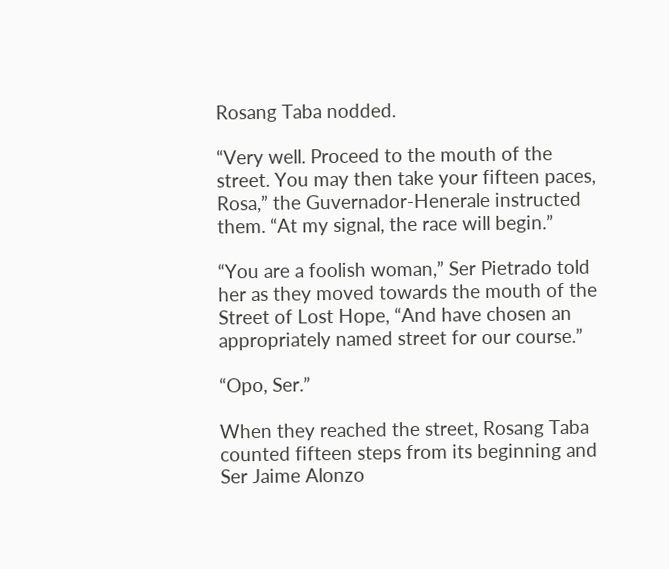Rosang Taba nodded.

“Very well. Proceed to the mouth of the street. You may then take your fifteen paces, Rosa,” the Guvernador-Henerale instructed them. “At my signal, the race will begin.”

“You are a foolish woman,” Ser Pietrado told her as they moved towards the mouth of the Street of Lost Hope, “And have chosen an appropriately named street for our course.”

“Opo, Ser.”

When they reached the street, Rosang Taba counted fifteen steps from its beginning and Ser Jaime Alonzo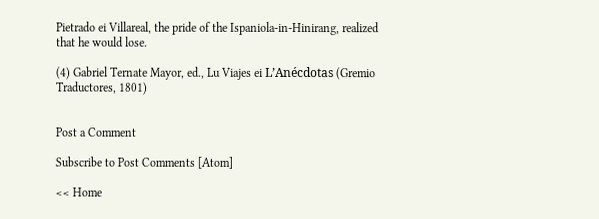Pietrado ei Villareal, the pride of the Ispaniola-in-Hinirang, realized that he would lose.

(4) Gabriel Ternate Mayor, ed., Lu Viajes ei L’Anécdotas (Gremio Traductores, 1801)


Post a Comment

Subscribe to Post Comments [Atom]

<< Home